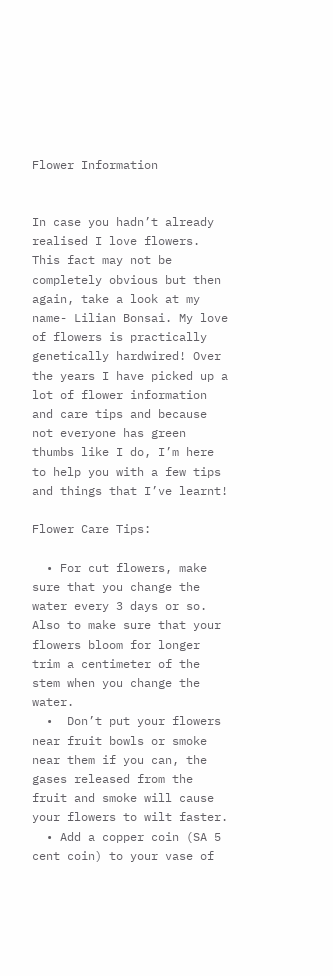Flower Information


In case you hadn’t already realised I love flowers. This fact may not be completely obvious but then again, take a look at my name- Lilian Bonsai. My love of flowers is practically genetically hardwired! Over the years I have picked up a lot of flower information and care tips and because not everyone has green thumbs like I do, I’m here to help you with a few tips and things that I’ve learnt!

Flower Care Tips:

  • For cut flowers, make sure that you change the water every 3 days or so. Also to make sure that your flowers bloom for longer trim a centimeter of the stem when you change the water.
  •  Don’t put your flowers near fruit bowls or smoke near them if you can, the gases released from the fruit and smoke will cause your flowers to wilt faster.
  • Add a copper coin (SA 5 cent coin) to your vase of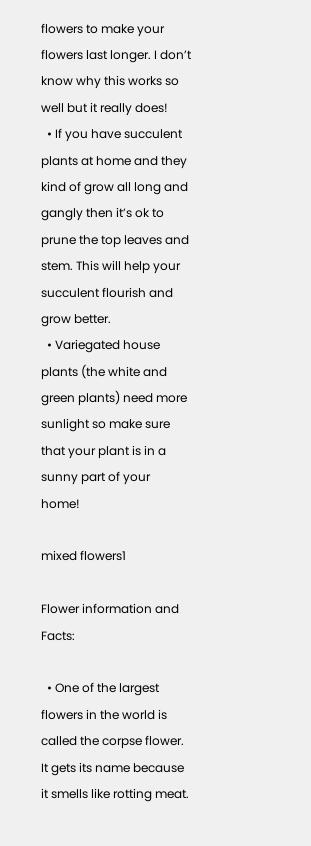flowers to make your flowers last longer. I don’t know why this works so well but it really does!
  • If you have succulent plants at home and they kind of grow all long and gangly then it’s ok to prune the top leaves and stem. This will help your succulent flourish and grow better.
  • Variegated house plants (the white and green plants) need more sunlight so make sure that your plant is in a sunny part of your home!

mixed flowers1

Flower information and Facts:

  • One of the largest flowers in the world is called the corpse flower. It gets its name because it smells like rotting meat.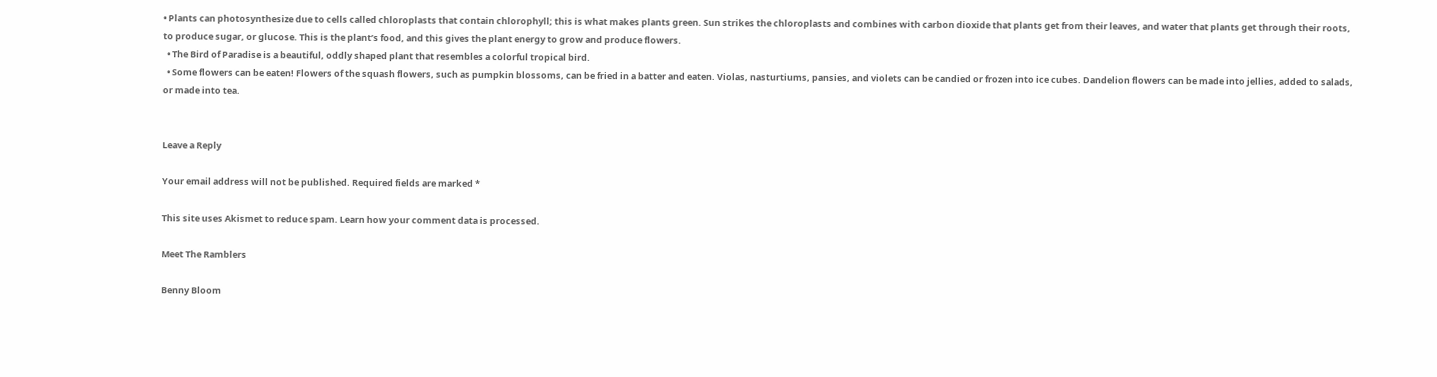• Plants can photosynthesize due to cells called chloroplasts that contain chlorophyll; this is what makes plants green. Sun strikes the chloroplasts and combines with carbon dioxide that plants get from their leaves, and water that plants get through their roots, to produce sugar, or glucose. This is the plant’s food, and this gives the plant energy to grow and produce flowers.
  • The Bird of Paradise is a beautiful, oddly shaped plant that resembles a colorful tropical bird.
  • Some flowers can be eaten! Flowers of the squash flowers, such as pumpkin blossoms, can be fried in a batter and eaten. Violas, nasturtiums, pansies, and violets can be candied or frozen into ice cubes. Dandelion flowers can be made into jellies, added to salads, or made into tea.


Leave a Reply

Your email address will not be published. Required fields are marked *

This site uses Akismet to reduce spam. Learn how your comment data is processed.

Meet The Ramblers

Benny Bloom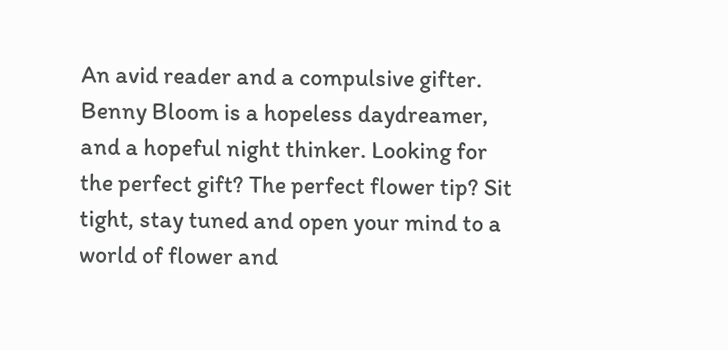An avid reader and a compulsive gifter. Benny Bloom is a hopeless daydreamer, and a hopeful night thinker. Looking for the perfect gift? The perfect flower tip? Sit tight, stay tuned and open your mind to a world of flower and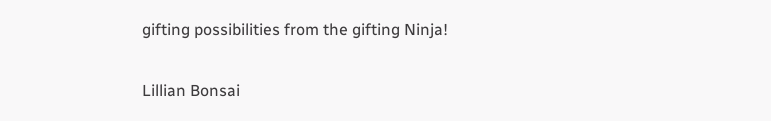gifting possibilities from the gifting Ninja!

Lillian Bonsai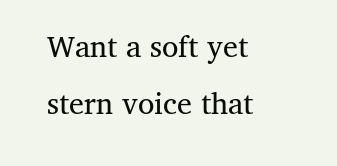Want a soft yet stern voice that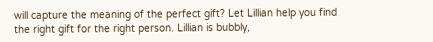will capture the meaning of the perfect gift? Let Lillian help you find the right gift for the right person. Lillian is bubbly,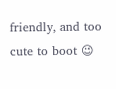friendly, and too cute to boot 😉